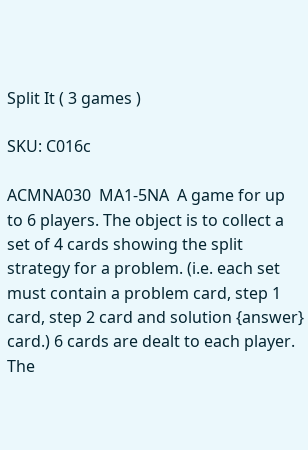Split It ( 3 games )

SKU: C016c

ACMNA030  MA1-5NA  A game for up to 6 players. The object is to collect a set of 4 cards showing the split strategy for a problem. (i.e. each set must contain a problem card, step 1 card, step 2 card and solution {answer} card.) 6 cards are dealt to each player.  The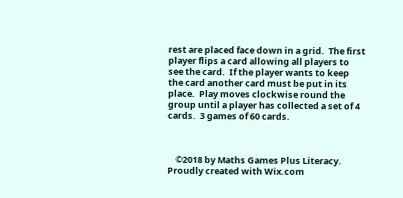rest are placed face down in a grid.  The first player flips a card allowing all players to see the card.  If the player wants to keep the card another card must be put in its place.  Play moves clockwise round the group until a player has collected a set of 4 cards.  3 games of 60 cards.



    ©2018 by Maths Games Plus Literacy. Proudly created with Wix.com